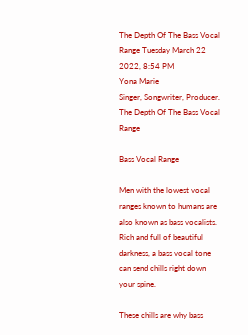The Depth Of The Bass Vocal Range Tuesday March 22 2022, 8:54 PM
Yona Marie
Singer, Songwriter, Producer.
The Depth Of The Bass Vocal Range

Bass Vocal Range

Men with the lowest vocal ranges known to humans are also known as bass vocalists. Rich and full of beautiful darkness, a bass vocal tone can send chills right down your spine.

These chills are why bass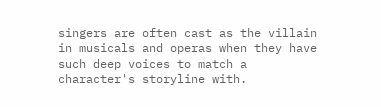singers are often cast as the villain in musicals and operas when they have such deep voices to match a character's storyline with.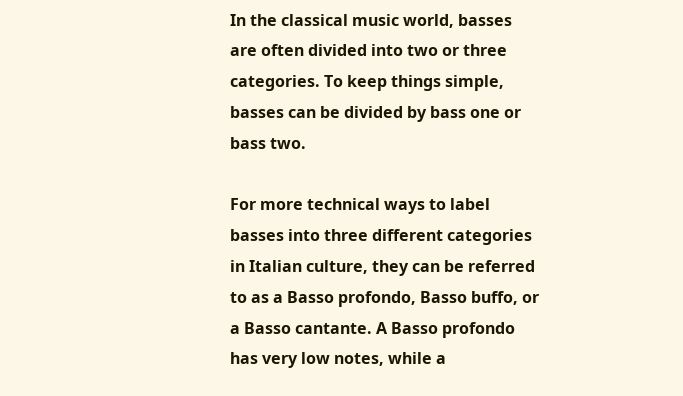In the classical music world, basses are often divided into two or three categories. To keep things simple, basses can be divided by bass one or bass two.

For more technical ways to label basses into three different categories in Italian culture, they can be referred to as a Basso profondo, Basso buffo, or a Basso cantante. A Basso profondo has very low notes, while a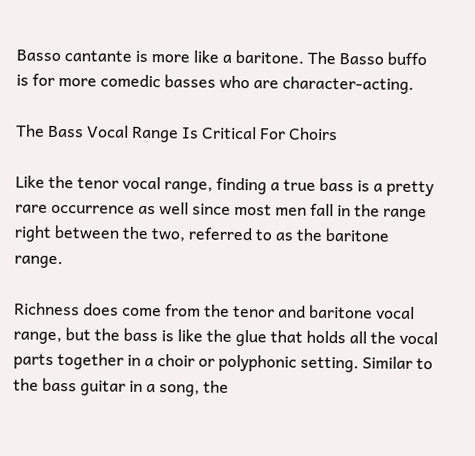Basso cantante is more like a baritone. The Basso buffo is for more comedic basses who are character-acting.

The Bass Vocal Range Is Critical For Choirs

Like the tenor vocal range, finding a true bass is a pretty rare occurrence as well since most men fall in the range right between the two, referred to as the baritone range.

Richness does come from the tenor and baritone vocal range, but the bass is like the glue that holds all the vocal parts together in a choir or polyphonic setting. Similar to the bass guitar in a song, the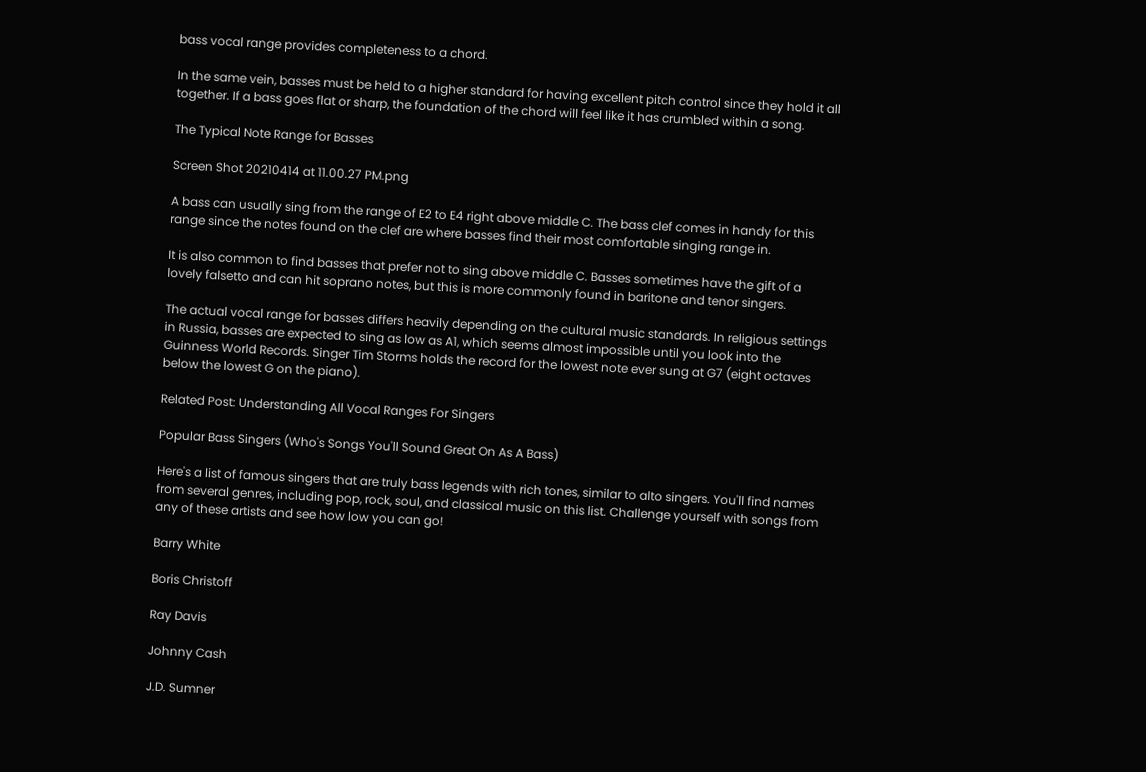bass vocal range provides completeness to a chord.

In the same vein, basses must be held to a higher standard for having excellent pitch control since they hold it all together. If a bass goes flat or sharp, the foundation of the chord will feel like it has crumbled within a song.

The Typical Note Range for Basses

Screen Shot 20210414 at 11.00.27 PM.png

A bass can usually sing from the range of E2 to E4 right above middle C. The bass clef comes in handy for this range since the notes found on the clef are where basses find their most comfortable singing range in.

It is also common to find basses that prefer not to sing above middle C. Basses sometimes have the gift of a lovely falsetto and can hit soprano notes, but this is more commonly found in baritone and tenor singers.

The actual vocal range for basses differs heavily depending on the cultural music standards. In religious settings in Russia, basses are expected to sing as low as A1, which seems almost impossible until you look into the Guinness World Records. Singer Tim Storms holds the record for the lowest note ever sung at G7 (eight octaves below the lowest G on the piano).

Related Post: Understanding All Vocal Ranges For Singers

Popular Bass Singers (Who's Songs You'll Sound Great On As A Bass)

Here's a list of famous singers that are truly bass legends with rich tones, similar to alto singers. You'll find names from several genres, including pop, rock, soul, and classical music on this list. Challenge yourself with songs from any of these artists and see how low you can go!

Barry White

Boris Christoff

Ray Davis

Johnny Cash

J.D. Sumner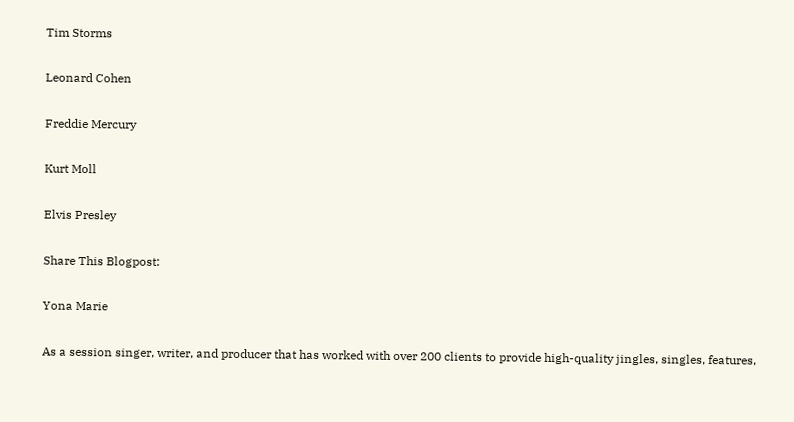Tim Storms

Leonard Cohen

Freddie Mercury

Kurt Moll

Elvis Presley

Share This Blogpost:

Yona Marie

As a session singer, writer, and producer that has worked with over 200 clients to provide high-quality jingles, singles, features,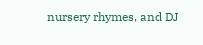nursery rhymes, and DJ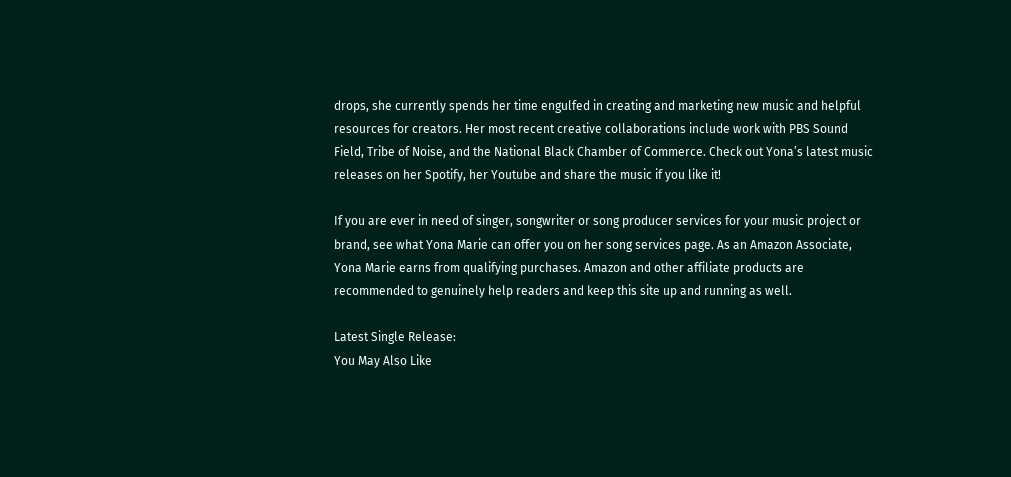drops, she currently spends her time engulfed in creating and marketing new music and helpful resources for creators. Her most recent creative collaborations include work with PBS Sound Field, Tribe of Noise, and the National Black Chamber of Commerce. Check out Yona’s latest music releases on her Spotify, her Youtube and share the music if you like it!

If you are ever in need of singer, songwriter or song producer services for your music project or brand, see what Yona Marie can offer you on her song services page. As an Amazon Associate, Yona Marie earns from qualifying purchases. Amazon and other affiliate products are recommended to genuinely help readers and keep this site up and running as well.

Latest Single Release:
You May Also Like